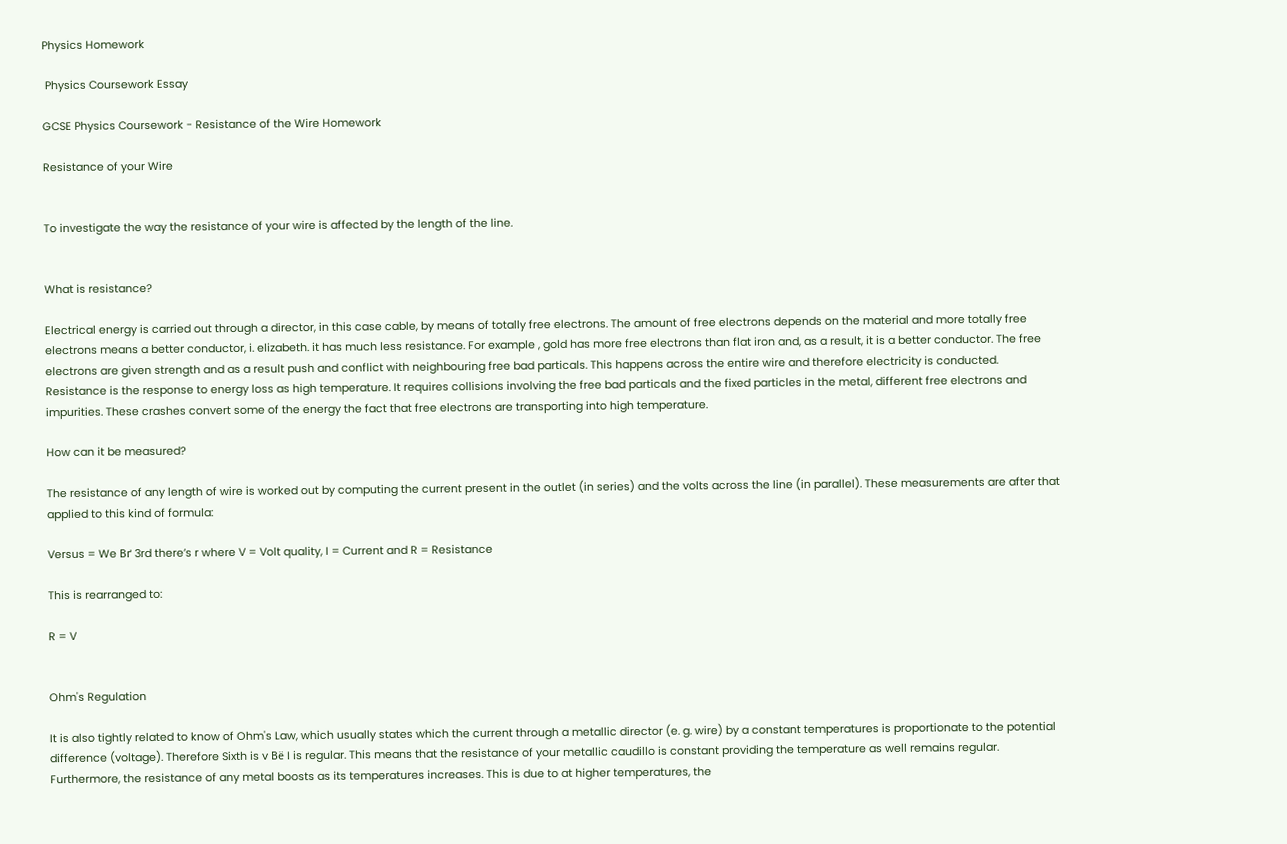Physics Homework

 Physics Coursework Essay

GCSE Physics Coursework - Resistance of the Wire Homework

Resistance of your Wire


To investigate the way the resistance of your wire is affected by the length of the line.


What is resistance?

Electrical energy is carried out through a director, in this case cable, by means of totally free electrons. The amount of free electrons depends on the material and more totally free electrons means a better conductor, i. elizabeth. it has much less resistance. For example , gold has more free electrons than flat iron and, as a result, it is a better conductor. The free electrons are given strength and as a result push and conflict with neighbouring free bad particals. This happens across the entire wire and therefore electricity is conducted. Resistance is the response to energy loss as high temperature. It requires collisions involving the free bad particals and the fixed particles in the metal, different free electrons and impurities. These crashes convert some of the energy the fact that free electrons are transporting into high temperature.

How can it be measured?

The resistance of any length of wire is worked out by computing the current present in the outlet (in series) and the volts across the line (in parallel). These measurements are after that applied to this kind of formula:

Versus = We Вґ 3rd there’s r where V = Volt quality, I = Current and R = Resistance

This is rearranged to:

R = V


Ohm's Regulation

It is also tightly related to know of Ohm's Law, which usually states which the current through a metallic director (e. g. wire) by a constant temperatures is proportionate to the potential difference (voltage). Therefore Sixth is v Вё I is regular. This means that the resistance of your metallic caudillo is constant providing the temperature as well remains regular. Furthermore, the resistance of any metal boosts as its temperatures increases. This is due to at higher temperatures, the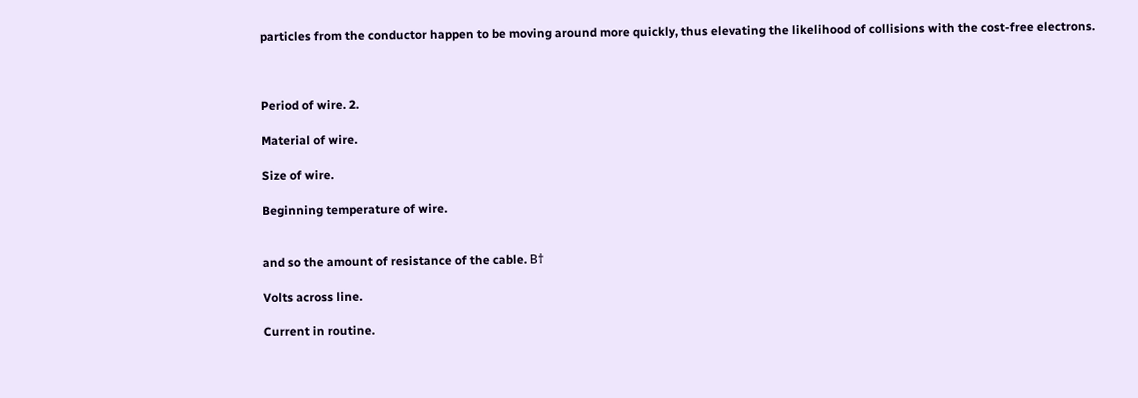particles from the conductor happen to be moving around more quickly, thus elevating the likelihood of collisions with the cost-free electrons.



Period of wire. 2.

Material of wire.

Size of wire.

Beginning temperature of wire.


and so the amount of resistance of the cable. В†

Volts across line.

Current in routine.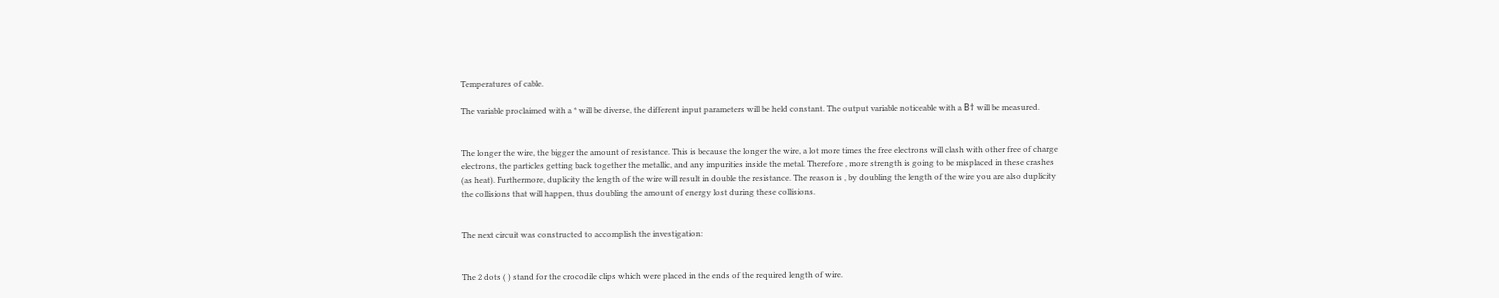Temperatures of cable.

The variable proclaimed with a * will be diverse, the different input parameters will be held constant. The output variable noticeable with a В† will be measured.


The longer the wire, the bigger the amount of resistance. This is because the longer the wire, a lot more times the free electrons will clash with other free of charge electrons, the particles getting back together the metallic, and any impurities inside the metal. Therefore , more strength is going to be misplaced in these crashes (as heat). Furthermore, duplicity the length of the wire will result in double the resistance. The reason is , by doubling the length of the wire you are also duplicity the collisions that will happen, thus doubling the amount of energy lost during these collisions.


The next circuit was constructed to accomplish the investigation:


The 2 dots ( ) stand for the crocodile clips which were placed in the ends of the required length of wire.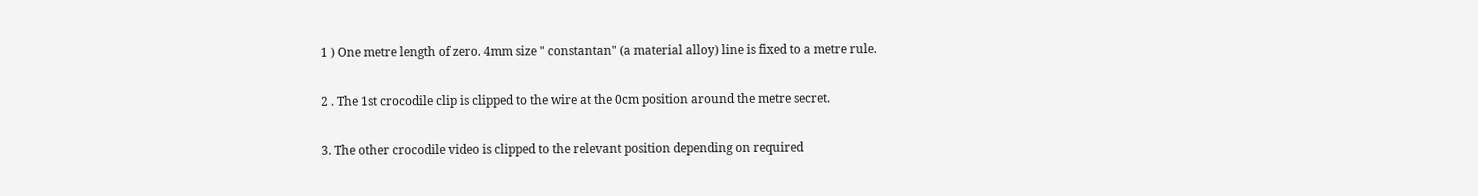1 ) One metre length of zero. 4mm size " constantan" (a material alloy) line is fixed to a metre rule.

2 . The 1st crocodile clip is clipped to the wire at the 0cm position around the metre secret.

3. The other crocodile video is clipped to the relevant position depending on required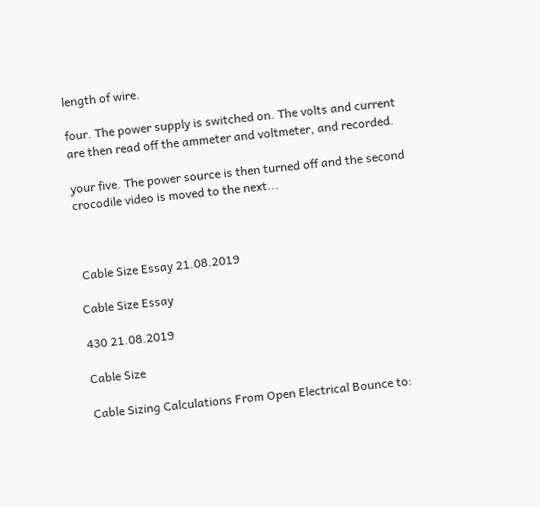length of wire.

four. The power supply is switched on. The volts and current are then read off the ammeter and voltmeter, and recorded.

your five. The power source is then turned off and the second crocodile video is moved to the next...



 Cable Size Essay 21.08.2019

Cable Size Essay

430 21.08.2019

Cable Size

Cable Sizing Calculations From Open Electrical Bounce to: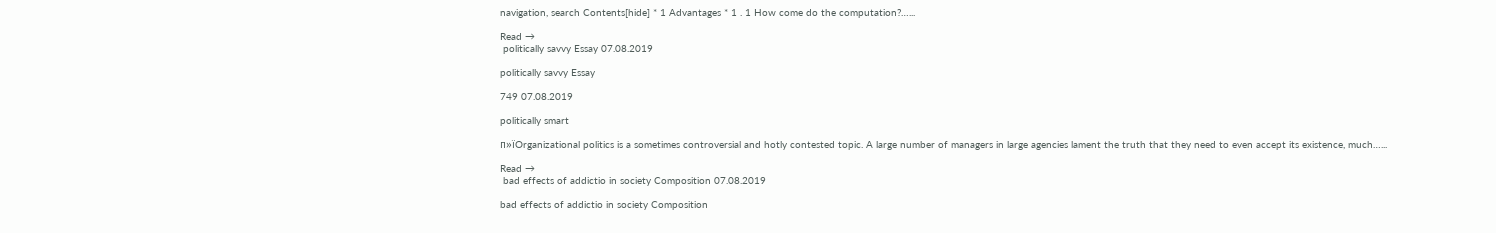navigation, search Contents[hide] * 1 Advantages * 1 . 1 How come do the computation?…...

Read →
 politically savvy Essay 07.08.2019

politically savvy Essay

749 07.08.2019

politically smart

п»їOrganizational politics is a sometimes controversial and hotly contested topic. A large number of managers in large agencies lament the truth that they need to even accept its existence, much…...

Read →
 bad effects of addictio in society Composition 07.08.2019

bad effects of addictio in society Composition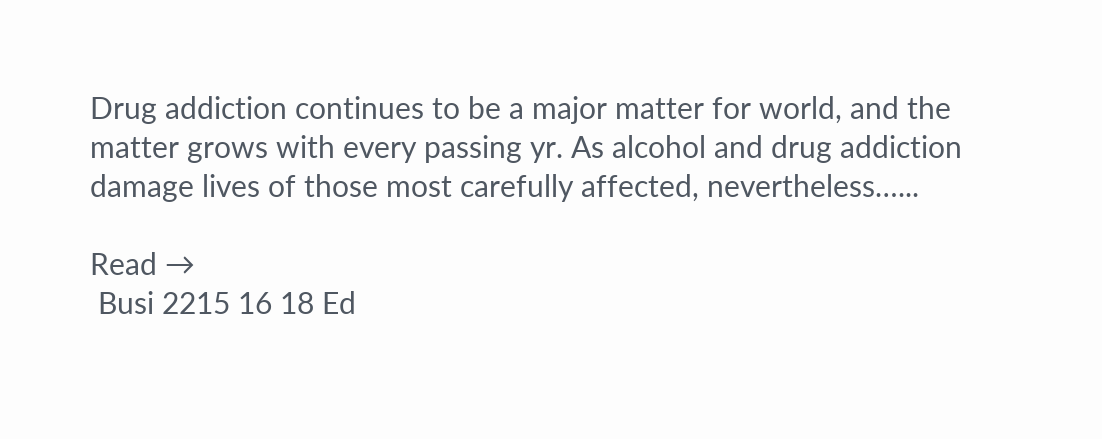Drug addiction continues to be a major matter for world, and the matter grows with every passing yr. As alcohol and drug addiction damage lives of those most carefully affected, nevertheless…...

Read →
 Busi 2215 16 18 Ed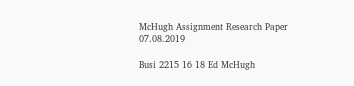McHugh Assignment Research Paper 07.08.2019

Busi 2215 16 18 Ed McHugh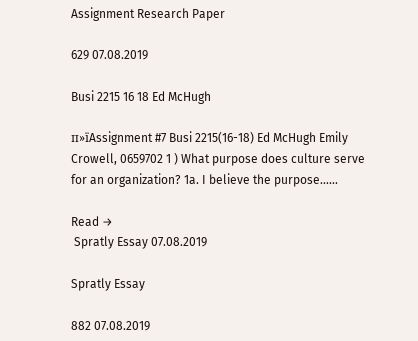Assignment Research Paper

629 07.08.2019

Busi 2215 16 18 Ed McHugh

п»їAssignment #7 Busi 2215(16-18) Ed McHugh Emily Crowell, 0659702 1 ) What purpose does culture serve for an organization? 1a. I believe the purpose…...

Read →
 Spratly Essay 07.08.2019

Spratly Essay

882 07.08.2019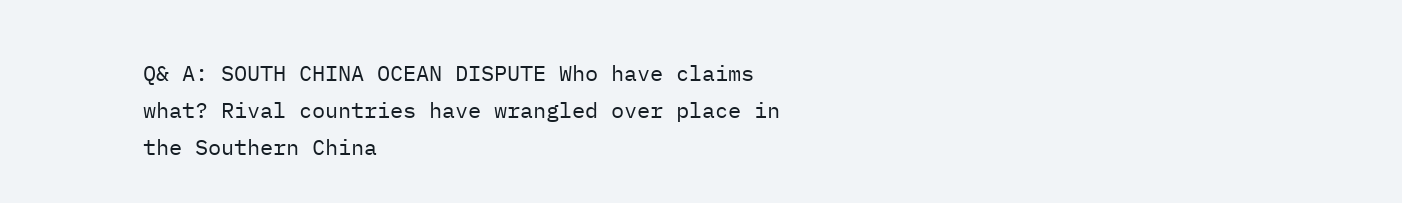Q& A: SOUTH CHINA OCEAN DISPUTE Who have claims what? Rival countries have wrangled over place in the Southern China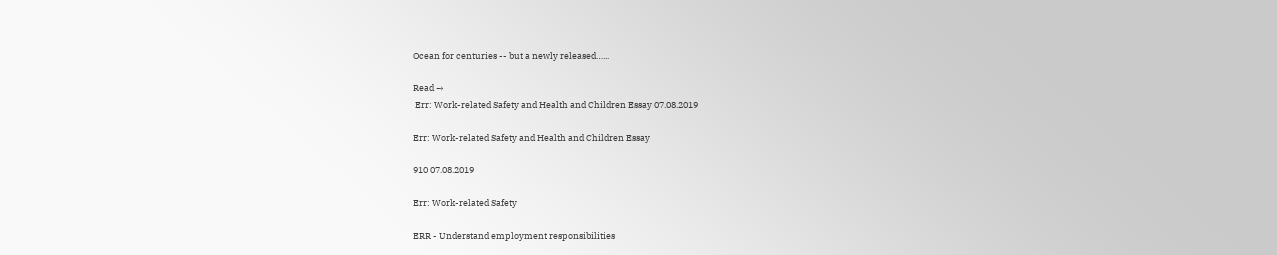Ocean for centuries -- but a newly released…...

Read →
 Err: Work-related Safety and Health and Children Essay 07.08.2019

Err: Work-related Safety and Health and Children Essay

910 07.08.2019

Err: Work-related Safety

ERR - Understand employment responsibilities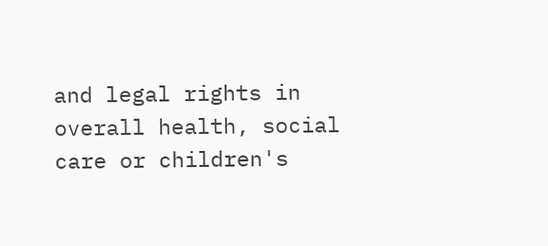and legal rights in overall health, social care or children's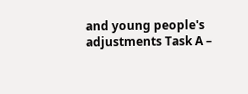and young people's adjustments Task A –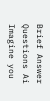Brief Answer Questions Ai Imagine you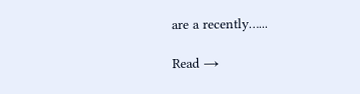are a recently…...

Read →